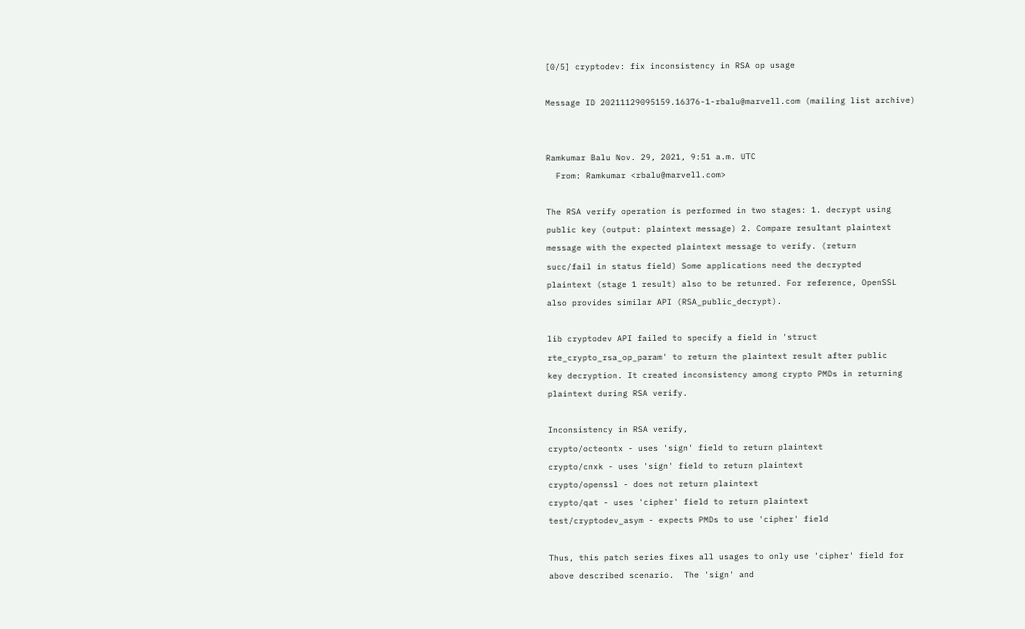[0/5] cryptodev: fix inconsistency in RSA op usage

Message ID 20211129095159.16376-1-rbalu@marvell.com (mailing list archive)


Ramkumar Balu Nov. 29, 2021, 9:51 a.m. UTC
  From: Ramkumar <rbalu@marvell.com>

The RSA verify operation is performed in two stages: 1. decrypt using
public key (output: plaintext message) 2. Compare resultant plaintext
message with the expected plaintext message to verify. (return
succ/fail in status field) Some applications need the decrypted
plaintext (stage 1 result) also to be retunred. For reference, OpenSSL
also provides similar API (RSA_public_decrypt).

lib cryptodev API failed to specify a field in 'struct
rte_crypto_rsa_op_param' to return the plaintext result after public
key decryption. It created inconsistency among crypto PMDs in returning
plaintext during RSA verify.

Inconsistency in RSA verify,
crypto/octeontx - uses 'sign' field to return plaintext
crypto/cnxk - uses 'sign' field to return plaintext
crypto/openssl - does not return plaintext
crypto/qat - uses 'cipher' field to return plaintext
test/cryptodev_asym - expects PMDs to use 'cipher' field

Thus, this patch series fixes all usages to only use 'cipher' field for
above described scenario.  The 'sign' and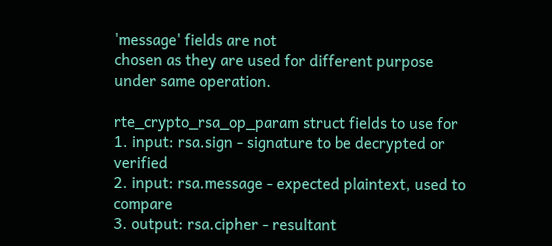'message' fields are not
chosen as they are used for different purpose under same operation.

rte_crypto_rsa_op_param struct fields to use for
1. input: rsa.sign - signature to be decrypted or verified
2. input: rsa.message - expected plaintext, used to compare
3. output: rsa.cipher - resultant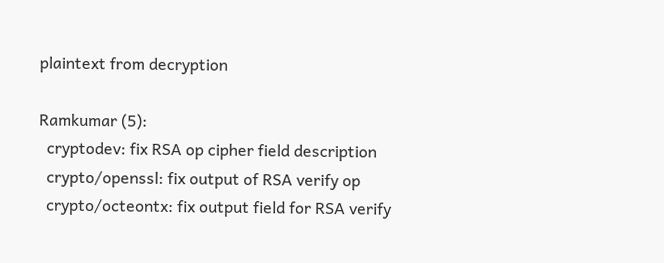plaintext from decryption

Ramkumar (5):
  cryptodev: fix RSA op cipher field description
  crypto/openssl: fix output of RSA verify op
  crypto/octeontx: fix output field for RSA verify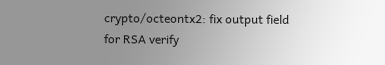crypto/octeontx2: fix output field for RSA verify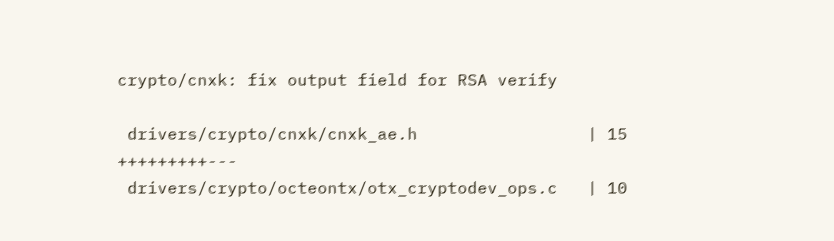crypto/cnxk: fix output field for RSA verify

 drivers/crypto/cnxk/cnxk_ae.h                 | 15 +++++++++---
 drivers/crypto/octeontx/otx_cryptodev_ops.c   | 10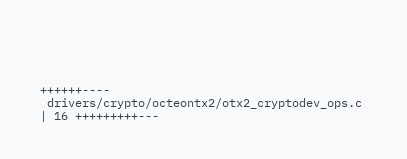++++++----
 drivers/crypto/octeontx2/otx2_cryptodev_ops.c | 16 +++++++++---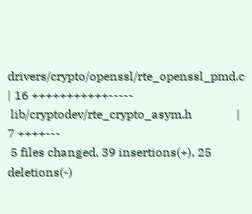drivers/crypto/openssl/rte_openssl_pmd.c      | 16 +++++++++++-----
 lib/cryptodev/rte_crypto_asym.h               |  7 ++++---
 5 files changed, 39 insertions(+), 25 deletions(-)